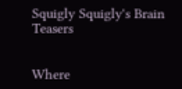Squigly Squigly's Brain Teasers


Where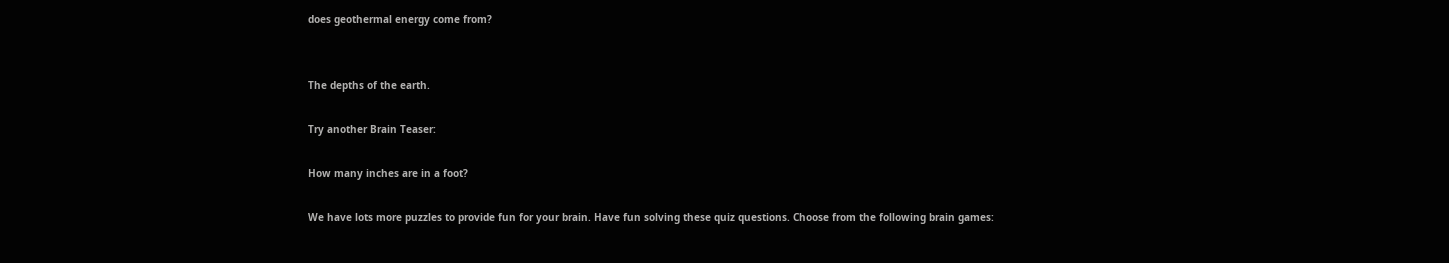does geothermal energy come from?


The depths of the earth.

Try another Brain Teaser:

How many inches are in a foot?

We have lots more puzzles to provide fun for your brain. Have fun solving these quiz questions. Choose from the following brain games: